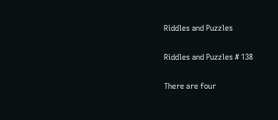Riddles and Puzzles

Riddles and Puzzles # 138

There are four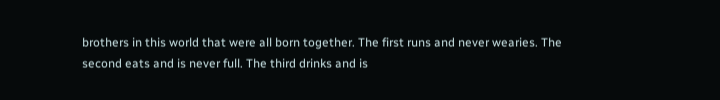brothers in this world that were all born together. The first runs and never wearies. The second eats and is never full. The third drinks and is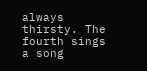always thirsty. The fourth sings a song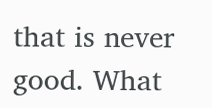that is never good. What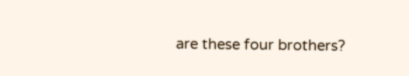are these four brothers?